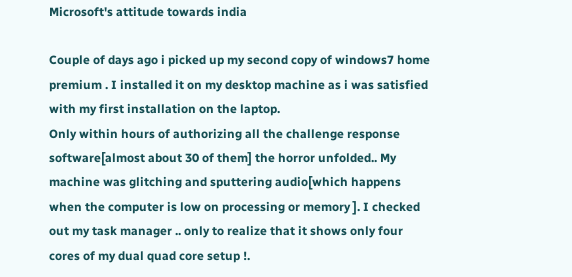Microsoft's attitude towards india

Couple of days ago i picked up my second copy of windows7 home premium . I installed it on my desktop machine as i was satisfied with my first installation on the laptop.
Only within hours of authorizing all the challenge response software[almost about 30 of them] the horror unfolded.. My machine was glitching and sputtering audio[which happens when the computer is low on processing or memory ]. I checked out my task manager .. only to realize that it shows only four cores of my dual quad core setup !.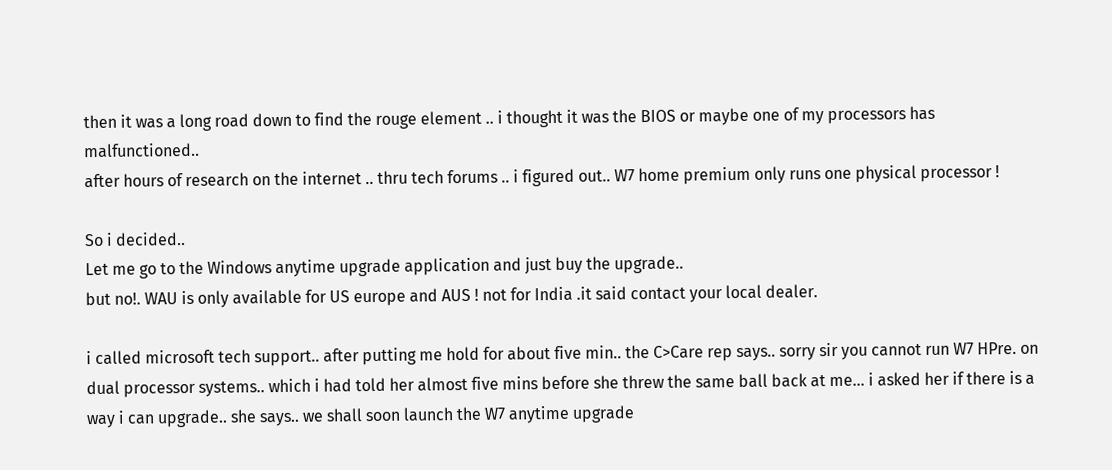then it was a long road down to find the rouge element .. i thought it was the BIOS or maybe one of my processors has malfunctioned..
after hours of research on the internet .. thru tech forums .. i figured out.. W7 home premium only runs one physical processor !

So i decided..
Let me go to the Windows anytime upgrade application and just buy the upgrade..
but no!. WAU is only available for US europe and AUS ! not for India .it said contact your local dealer.

i called microsoft tech support.. after putting me hold for about five min.. the C>Care rep says.. sorry sir you cannot run W7 HPre. on dual processor systems.. which i had told her almost five mins before she threw the same ball back at me... i asked her if there is a way i can upgrade.. she says.. we shall soon launch the W7 anytime upgrade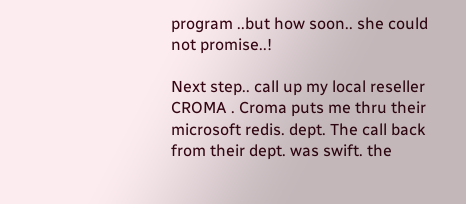program ..but how soon.. she could not promise..!

Next step.. call up my local reseller CROMA . Croma puts me thru their microsoft redis. dept. The call back from their dept. was swift. the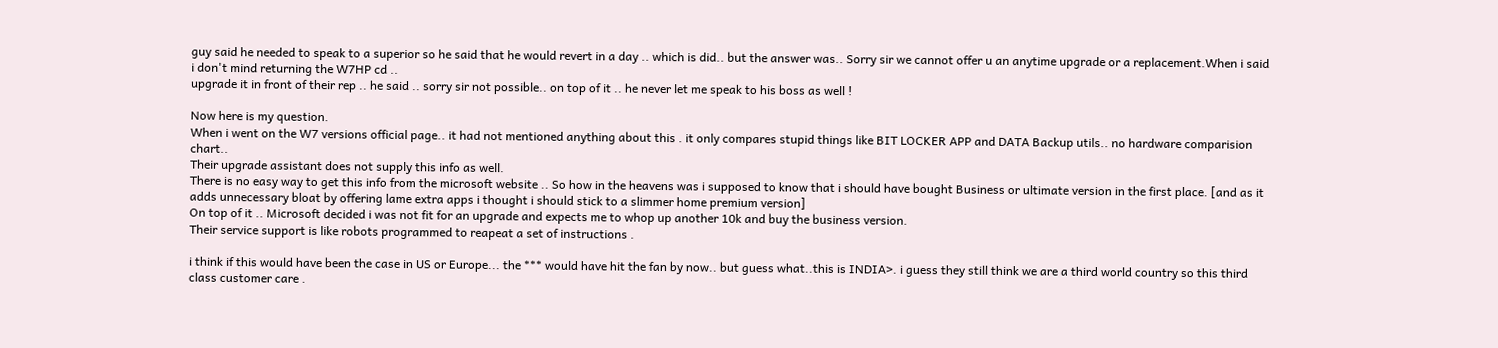guy said he needed to speak to a superior so he said that he would revert in a day .. which is did.. but the answer was.. Sorry sir we cannot offer u an anytime upgrade or a replacement.When i said i don't mind returning the W7HP cd ..
upgrade it in front of their rep .. he said .. sorry sir not possible.. on top of it .. he never let me speak to his boss as well !

Now here is my question.
When i went on the W7 versions official page.. it had not mentioned anything about this . it only compares stupid things like BIT LOCKER APP and DATA Backup utils.. no hardware comparision chart..
Their upgrade assistant does not supply this info as well.
There is no easy way to get this info from the microsoft website .. So how in the heavens was i supposed to know that i should have bought Business or ultimate version in the first place. [and as it adds unnecessary bloat by offering lame extra apps i thought i should stick to a slimmer home premium version]
On top of it .. Microsoft decided i was not fit for an upgrade and expects me to whop up another 10k and buy the business version.
Their service support is like robots programmed to reapeat a set of instructions .

i think if this would have been the case in US or Europe... the *** would have hit the fan by now.. but guess what..this is INDIA>. i guess they still think we are a third world country so this third class customer care .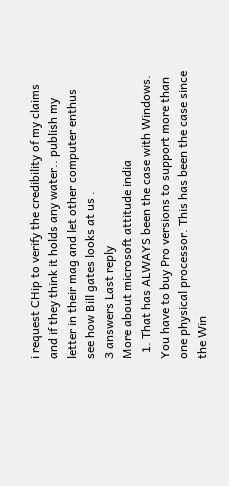i request CHip to verify the credibility of my claims and if they think it holds any water.. publish my letter in their mag and let other computer enthus see how Bill gates looks at us .
3 answers Last reply
More about microsoft attitude india
  1. That has ALWAYS been the case with Windows. You have to buy Pro versions to support more than one physical processor. This has been the case since the Win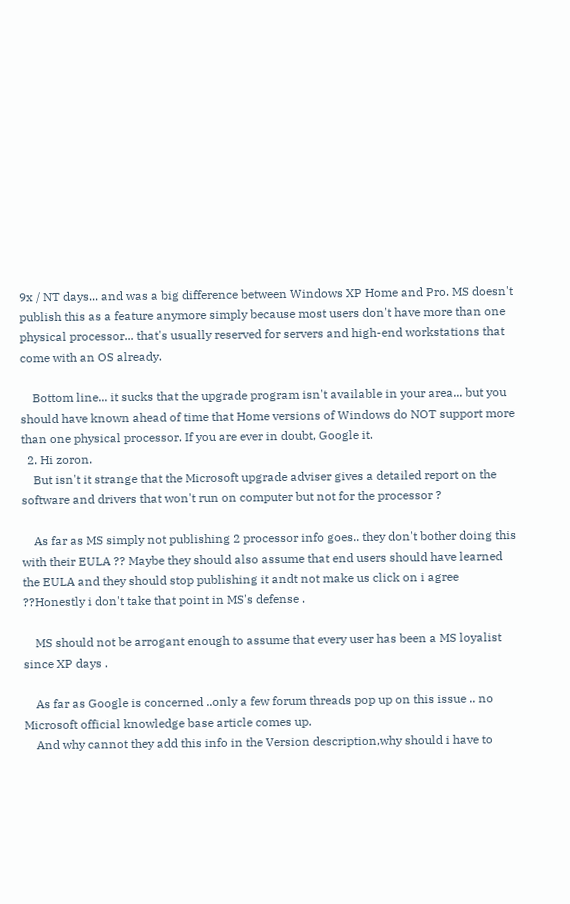9x / NT days... and was a big difference between Windows XP Home and Pro. MS doesn't publish this as a feature anymore simply because most users don't have more than one physical processor... that's usually reserved for servers and high-end workstations that come with an OS already.

    Bottom line... it sucks that the upgrade program isn't available in your area... but you should have known ahead of time that Home versions of Windows do NOT support more than one physical processor. If you are ever in doubt, Google it.
  2. Hi zoron.
    But isn't it strange that the Microsoft upgrade adviser gives a detailed report on the software and drivers that won't run on computer but not for the processor ?

    As far as MS simply not publishing 2 processor info goes.. they don't bother doing this with their EULA ?? Maybe they should also assume that end users should have learned the EULA and they should stop publishing it andt not make us click on i agree ??Honestly i don't take that point in MS's defense .

    MS should not be arrogant enough to assume that every user has been a MS loyalist since XP days .

    As far as Google is concerned ..only a few forum threads pop up on this issue .. no Microsoft official knowledge base article comes up.
    And why cannot they add this info in the Version description,why should i have to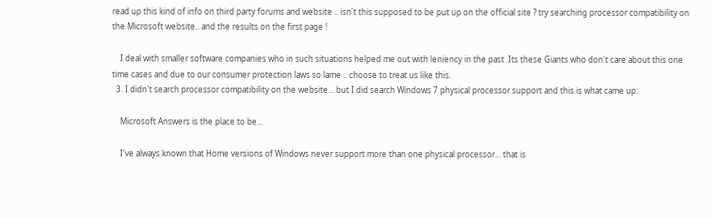read up this kind of info on third party forums and website .. isn't this supposed to be put up on the official site ? try searching processor compatibility on the Microsoft website.. and the results on the first page !

    I deal with smaller software companies who in such situations helped me out with leniency in the past .Its these Giants who don't care about this one time cases and due to our consumer protection laws so lame .. choose to treat us like this.
  3. I didn't search processor compatibility on the website... but I did search Windows 7 physical processor support and this is what came up:

    Microsoft Answers is the place to be...

    I've always known that Home versions of Windows never support more than one physical processor... that is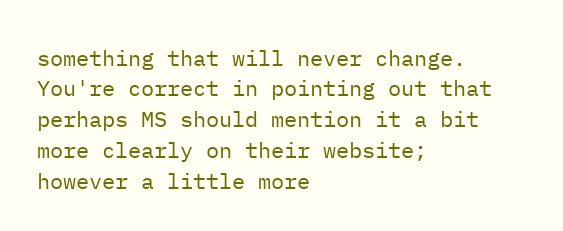something that will never change. You're correct in pointing out that perhaps MS should mention it a bit more clearly on their website; however a little more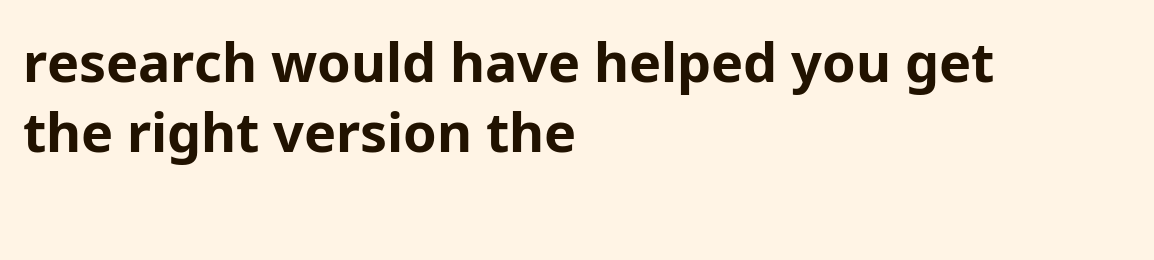research would have helped you get the right version the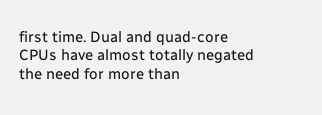first time. Dual and quad-core CPUs have almost totally negated the need for more than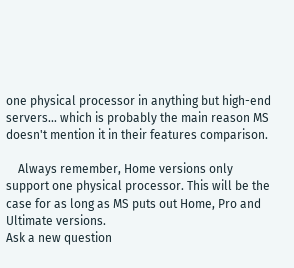one physical processor in anything but high-end servers... which is probably the main reason MS doesn't mention it in their features comparison.

    Always remember, Home versions only support one physical processor. This will be the case for as long as MS puts out Home, Pro and Ultimate versions.
Ask a new question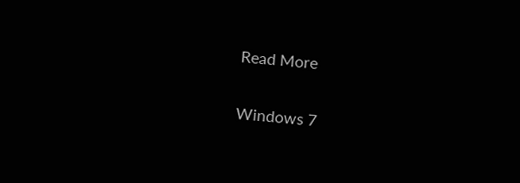Read More

Windows 7